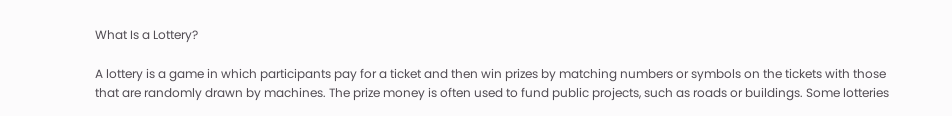What Is a Lottery?

A lottery is a game in which participants pay for a ticket and then win prizes by matching numbers or symbols on the tickets with those that are randomly drawn by machines. The prize money is often used to fund public projects, such as roads or buildings. Some lotteries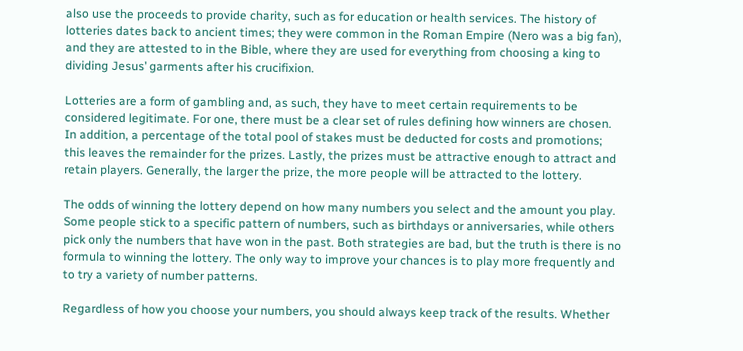also use the proceeds to provide charity, such as for education or health services. The history of lotteries dates back to ancient times; they were common in the Roman Empire (Nero was a big fan), and they are attested to in the Bible, where they are used for everything from choosing a king to dividing Jesus’ garments after his crucifixion.

Lotteries are a form of gambling and, as such, they have to meet certain requirements to be considered legitimate. For one, there must be a clear set of rules defining how winners are chosen. In addition, a percentage of the total pool of stakes must be deducted for costs and promotions; this leaves the remainder for the prizes. Lastly, the prizes must be attractive enough to attract and retain players. Generally, the larger the prize, the more people will be attracted to the lottery.

The odds of winning the lottery depend on how many numbers you select and the amount you play. Some people stick to a specific pattern of numbers, such as birthdays or anniversaries, while others pick only the numbers that have won in the past. Both strategies are bad, but the truth is there is no formula to winning the lottery. The only way to improve your chances is to play more frequently and to try a variety of number patterns.

Regardless of how you choose your numbers, you should always keep track of the results. Whether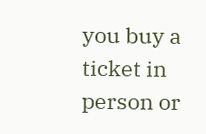you buy a ticket in person or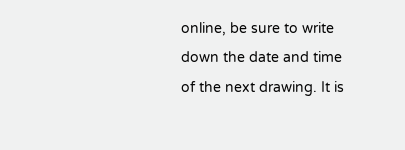online, be sure to write down the date and time of the next drawing. It is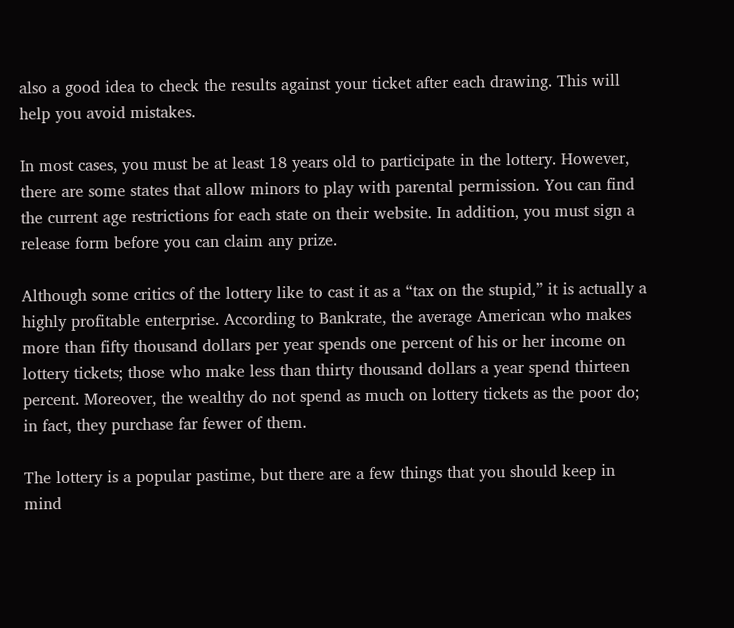also a good idea to check the results against your ticket after each drawing. This will help you avoid mistakes.

In most cases, you must be at least 18 years old to participate in the lottery. However, there are some states that allow minors to play with parental permission. You can find the current age restrictions for each state on their website. In addition, you must sign a release form before you can claim any prize.

Although some critics of the lottery like to cast it as a “tax on the stupid,” it is actually a highly profitable enterprise. According to Bankrate, the average American who makes more than fifty thousand dollars per year spends one percent of his or her income on lottery tickets; those who make less than thirty thousand dollars a year spend thirteen percent. Moreover, the wealthy do not spend as much on lottery tickets as the poor do; in fact, they purchase far fewer of them.

The lottery is a popular pastime, but there are a few things that you should keep in mind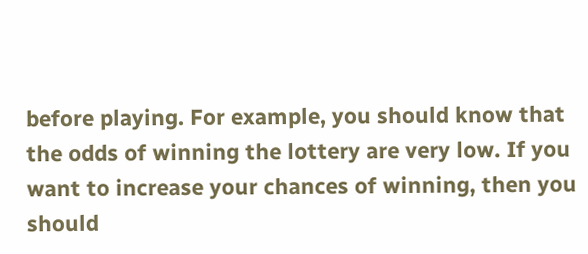before playing. For example, you should know that the odds of winning the lottery are very low. If you want to increase your chances of winning, then you should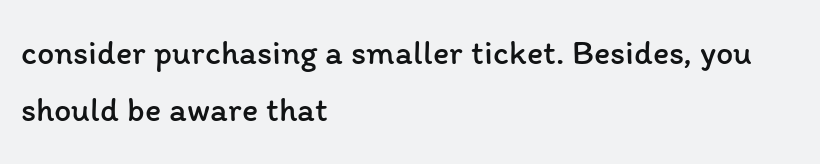consider purchasing a smaller ticket. Besides, you should be aware that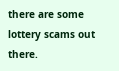there are some lottery scams out there.